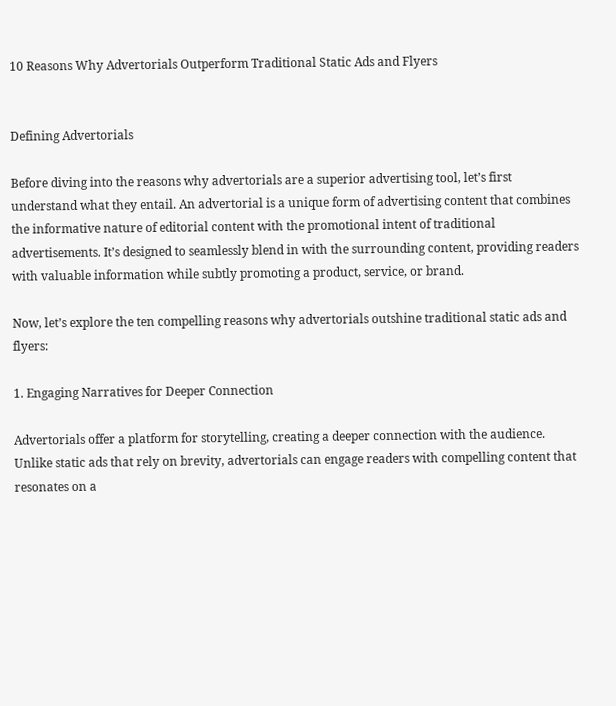10 Reasons Why Advertorials Outperform Traditional Static Ads and Flyers


Defining Advertorials

Before diving into the reasons why advertorials are a superior advertising tool, let’s first understand what they entail. An advertorial is a unique form of advertising content that combines the informative nature of editorial content with the promotional intent of traditional advertisements. It’s designed to seamlessly blend in with the surrounding content, providing readers with valuable information while subtly promoting a product, service, or brand.

Now, let’s explore the ten compelling reasons why advertorials outshine traditional static ads and flyers:

1. Engaging Narratives for Deeper Connection

Advertorials offer a platform for storytelling, creating a deeper connection with the audience. Unlike static ads that rely on brevity, advertorials can engage readers with compelling content that resonates on a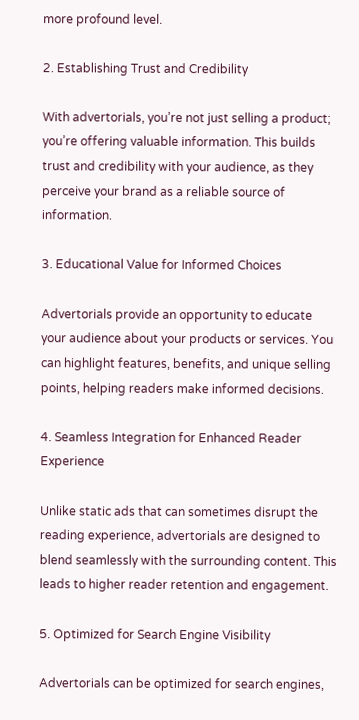more profound level.

2. Establishing Trust and Credibility

With advertorials, you’re not just selling a product; you’re offering valuable information. This builds trust and credibility with your audience, as they perceive your brand as a reliable source of information.

3. Educational Value for Informed Choices

Advertorials provide an opportunity to educate your audience about your products or services. You can highlight features, benefits, and unique selling points, helping readers make informed decisions.

4. Seamless Integration for Enhanced Reader Experience

Unlike static ads that can sometimes disrupt the reading experience, advertorials are designed to blend seamlessly with the surrounding content. This leads to higher reader retention and engagement.

5. Optimized for Search Engine Visibility

Advertorials can be optimized for search engines,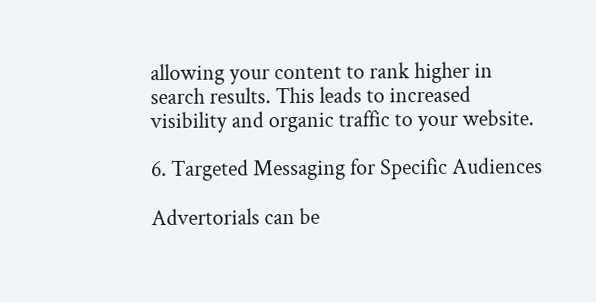allowing your content to rank higher in search results. This leads to increased visibility and organic traffic to your website.

6. Targeted Messaging for Specific Audiences

Advertorials can be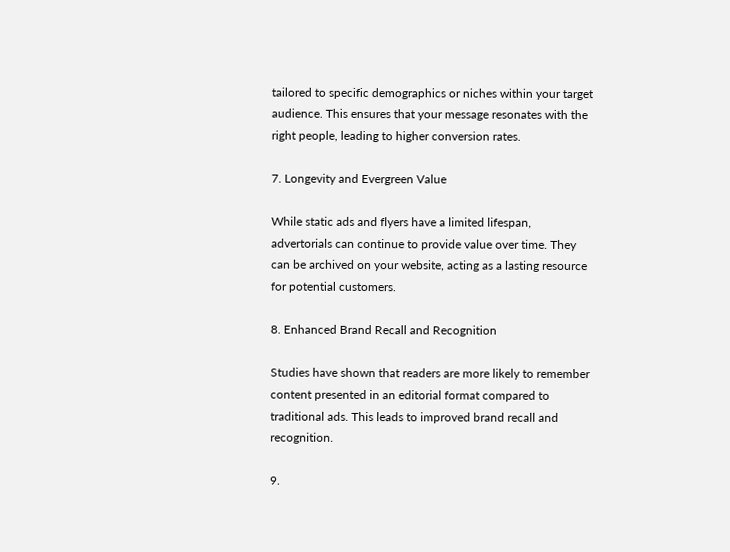tailored to specific demographics or niches within your target audience. This ensures that your message resonates with the right people, leading to higher conversion rates.

7. Longevity and Evergreen Value

While static ads and flyers have a limited lifespan, advertorials can continue to provide value over time. They can be archived on your website, acting as a lasting resource for potential customers.

8. Enhanced Brand Recall and Recognition

Studies have shown that readers are more likely to remember content presented in an editorial format compared to traditional ads. This leads to improved brand recall and recognition.

9.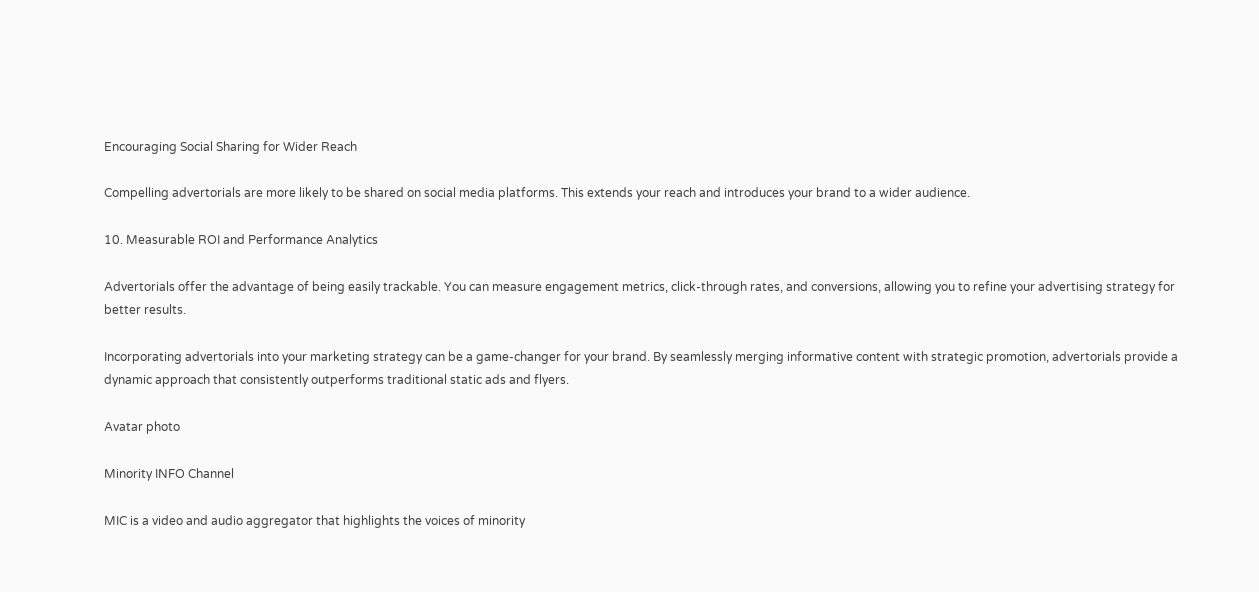Encouraging Social Sharing for Wider Reach

Compelling advertorials are more likely to be shared on social media platforms. This extends your reach and introduces your brand to a wider audience.

10. Measurable ROI and Performance Analytics

Advertorials offer the advantage of being easily trackable. You can measure engagement metrics, click-through rates, and conversions, allowing you to refine your advertising strategy for better results.

Incorporating advertorials into your marketing strategy can be a game-changer for your brand. By seamlessly merging informative content with strategic promotion, advertorials provide a dynamic approach that consistently outperforms traditional static ads and flyers.

Avatar photo

Minority INFO Channel

MIC is a video and audio aggregator that highlights the voices of minority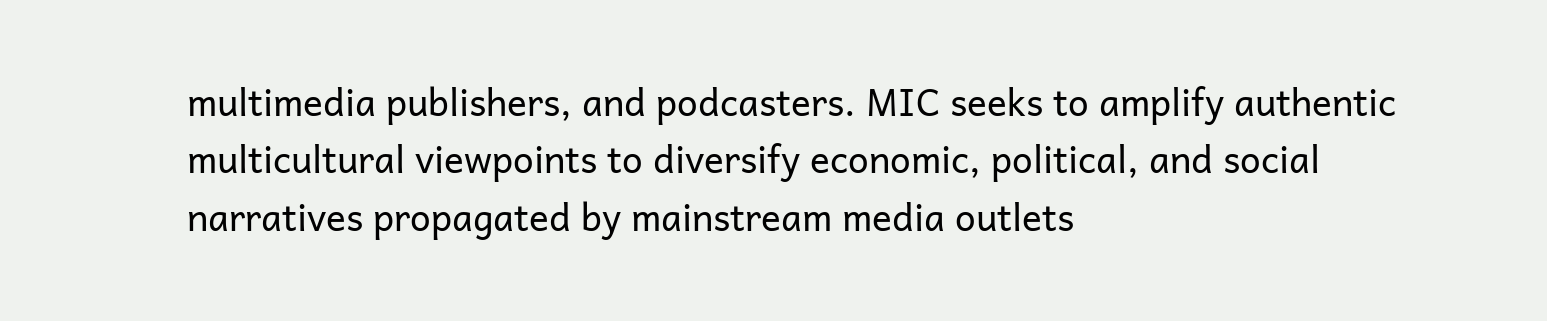multimedia publishers, and podcasters. MIC seeks to amplify authentic multicultural viewpoints to diversify economic, political, and social narratives propagated by mainstream media outlets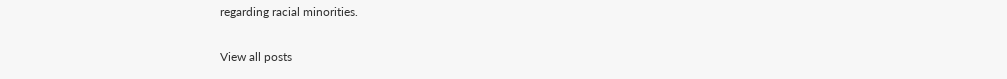regarding racial minorities.

View all posts